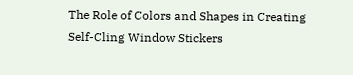The Role of Colors and Shapes in Creating Self-Cling Window Stickers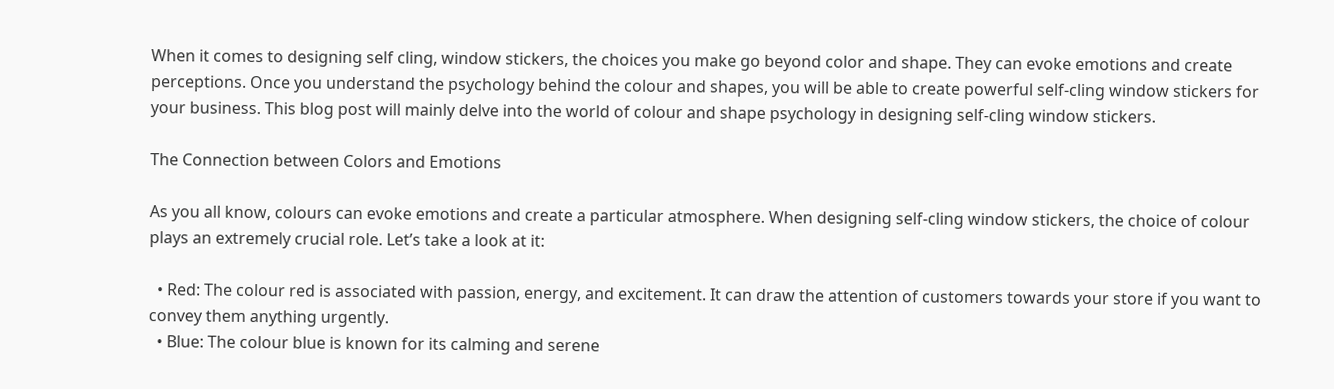When it comes to designing self cling, window stickers, the choices you make go beyond color and shape. They can evoke emotions and create perceptions. Once you understand the psychology behind the colour and shapes, you will be able to create powerful self-cling window stickers for your business. This blog post will mainly delve into the world of colour and shape psychology in designing self-cling window stickers.

The Connection between Colors and Emotions

As you all know, colours can evoke emotions and create a particular atmosphere. When designing self-cling window stickers, the choice of colour plays an extremely crucial role. Let’s take a look at it:

  • Red: The colour red is associated with passion, energy, and excitement. It can draw the attention of customers towards your store if you want to convey them anything urgently.
  • Blue: The colour blue is known for its calming and serene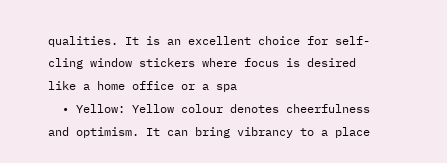qualities. It is an excellent choice for self-cling window stickers where focus is desired like a home office or a spa
  • Yellow: Yellow colour denotes cheerfulness and optimism. It can bring vibrancy to a place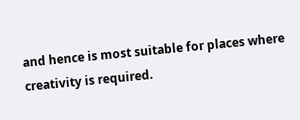and hence is most suitable for places where creativity is required.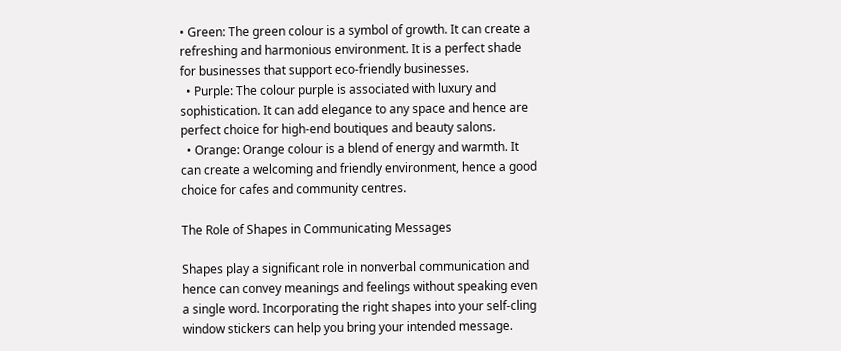• Green: The green colour is a symbol of growth. It can create a refreshing and harmonious environment. It is a perfect shade for businesses that support eco-friendly businesses.
  • Purple: The colour purple is associated with luxury and sophistication. It can add elegance to any space and hence are perfect choice for high-end boutiques and beauty salons.
  • Orange: Orange colour is a blend of energy and warmth. It can create a welcoming and friendly environment, hence a good choice for cafes and community centres.

The Role of Shapes in Communicating Messages

Shapes play a significant role in nonverbal communication and hence can convey meanings and feelings without speaking even a single word. Incorporating the right shapes into your self-cling window stickers can help you bring your intended message.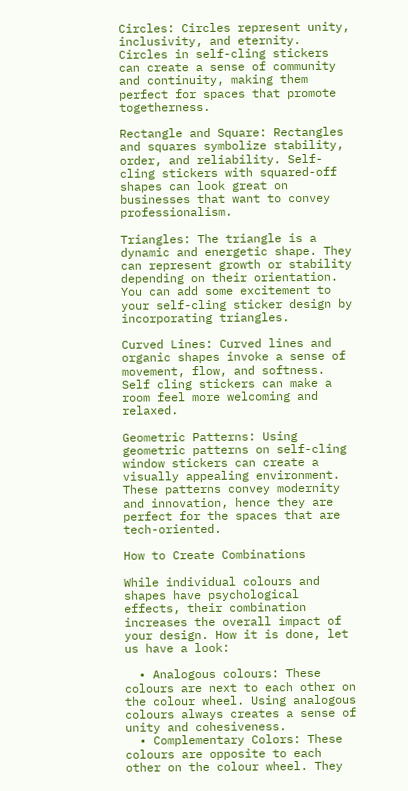Circles: Circles represent unity, inclusivity, and eternity. Circles in self-cling stickers can create a sense of community and continuity, making them perfect for spaces that promote togetherness.

Rectangle and Square: Rectangles and squares symbolize stability, order, and reliability. Self-cling stickers with squared-off shapes can look great on businesses that want to convey professionalism.

Triangles: The triangle is a dynamic and energetic shape. They can represent growth or stability depending on their orientation. You can add some excitement to your self-cling sticker design by incorporating triangles.

Curved Lines: Curved lines and organic shapes invoke a sense of movement, flow, and softness. Self cling stickers can make a room feel more welcoming and relaxed.

Geometric Patterns: Using geometric patterns on self-cling window stickers can create a visually appealing environment. These patterns convey modernity and innovation, hence they are perfect for the spaces that are tech-oriented.

How to Create Combinations

While individual colours and shapes have psychological effects, their combination increases the overall impact of your design. How it is done, let us have a look:

  • Analogous colours: These colours are next to each other on the colour wheel. Using analogous colours always creates a sense of unity and cohesiveness.
  • Complementary Colors: These colours are opposite to each other on the colour wheel. They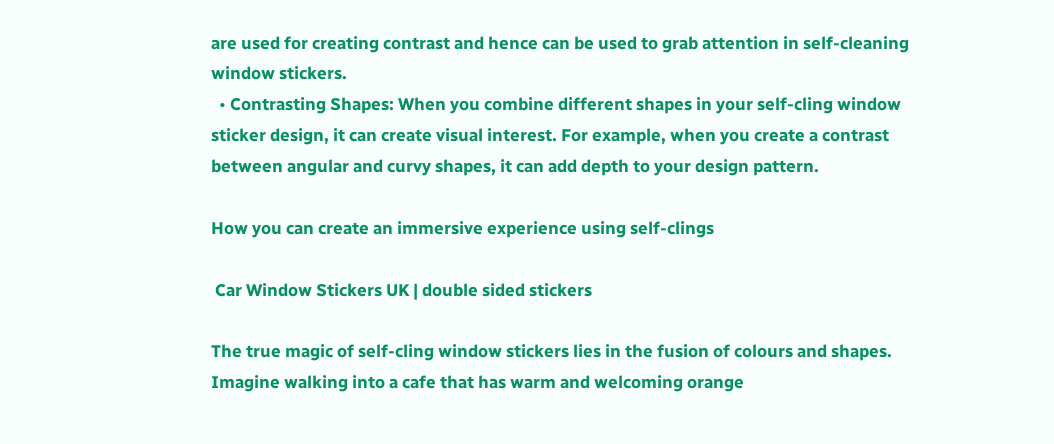are used for creating contrast and hence can be used to grab attention in self-cleaning window stickers.
  • Contrasting Shapes: When you combine different shapes in your self-cling window sticker design, it can create visual interest. For example, when you create a contrast between angular and curvy shapes, it can add depth to your design pattern.

How you can create an immersive experience using self-clings

 Car Window Stickers UK | double sided stickers

The true magic of self-cling window stickers lies in the fusion of colours and shapes. Imagine walking into a cafe that has warm and welcoming orange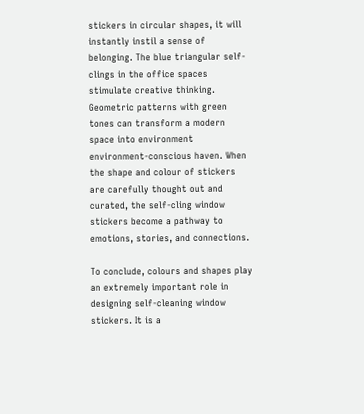stickers in circular shapes, it will instantly instil a sense of belonging. The blue triangular self-clings in the office spaces stimulate creative thinking. Geometric patterns with green tones can transform a modern space into environment environment-conscious haven. When the shape and colour of stickers are carefully thought out and curated, the self-cling window stickers become a pathway to emotions, stories, and connections.

To conclude, colours and shapes play an extremely important role in designing self-cleaning window stickers. It is a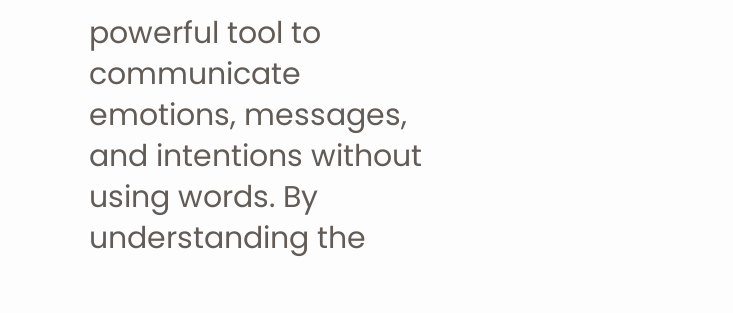powerful tool to communicate emotions, messages, and intentions without using words. By understanding the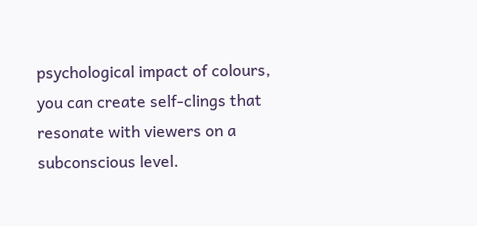psychological impact of colours, you can create self-clings that resonate with viewers on a subconscious level.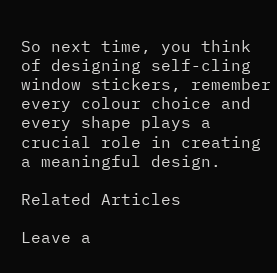So next time, you think of designing self-cling window stickers, remember every colour choice and every shape plays a crucial role in creating a meaningful design.

Related Articles

Leave a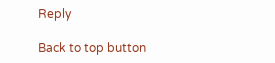Reply

Back to top button